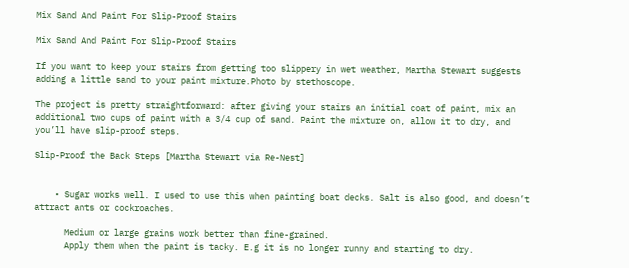Mix Sand And Paint For Slip-Proof Stairs

Mix Sand And Paint For Slip-Proof Stairs

If you want to keep your stairs from getting too slippery in wet weather, Martha Stewart suggests adding a little sand to your paint mixture.Photo by stethoscope.

The project is pretty straightforward: after giving your stairs an initial coat of paint, mix an additional two cups of paint with a 3/4 cup of sand. Paint the mixture on, allow it to dry, and you’ll have slip-proof steps.

Slip-Proof the Back Steps [Martha Stewart via Re-Nest]


    • Sugar works well. I used to use this when painting boat decks. Salt is also good, and doesn’t attract ants or cockroaches.

      Medium or large grains work better than fine-grained.
      Apply them when the paint is tacky. E.g it is no longer runny and starting to dry.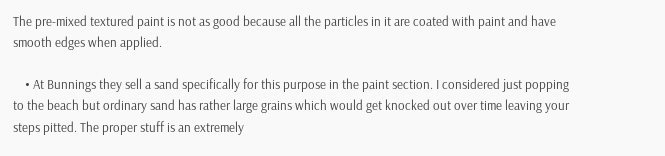The pre-mixed textured paint is not as good because all the particles in it are coated with paint and have smooth edges when applied.

    • At Bunnings they sell a sand specifically for this purpose in the paint section. I considered just popping to the beach but ordinary sand has rather large grains which would get knocked out over time leaving your steps pitted. The proper stuff is an extremely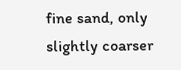fine sand, only slightly coarser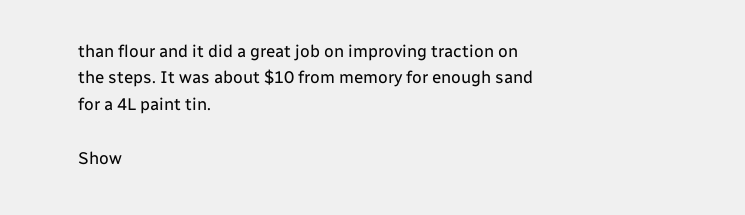than flour and it did a great job on improving traction on the steps. It was about $10 from memory for enough sand for a 4L paint tin.

Show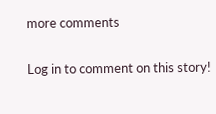more comments

Log in to comment on this story!